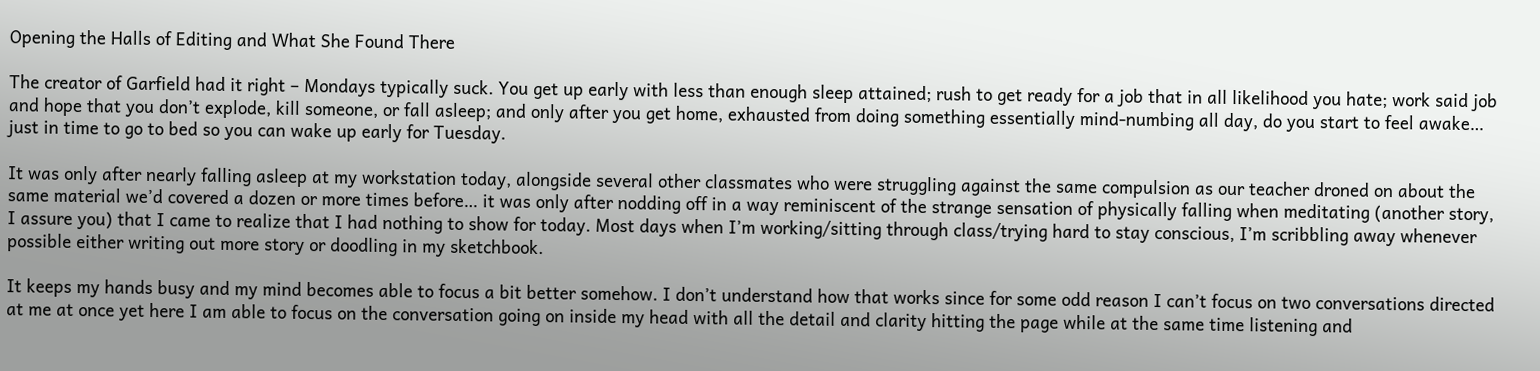Opening the Halls of Editing and What She Found There

The creator of Garfield had it right – Mondays typically suck. You get up early with less than enough sleep attained; rush to get ready for a job that in all likelihood you hate; work said job and hope that you don’t explode, kill someone, or fall asleep; and only after you get home, exhausted from doing something essentially mind-numbing all day, do you start to feel awake… just in time to go to bed so you can wake up early for Tuesday.

It was only after nearly falling asleep at my workstation today, alongside several other classmates who were struggling against the same compulsion as our teacher droned on about the same material we’d covered a dozen or more times before… it was only after nodding off in a way reminiscent of the strange sensation of physically falling when meditating (another story, I assure you) that I came to realize that I had nothing to show for today. Most days when I’m working/sitting through class/trying hard to stay conscious, I’m scribbling away whenever possible either writing out more story or doodling in my sketchbook.

It keeps my hands busy and my mind becomes able to focus a bit better somehow. I don’t understand how that works since for some odd reason I can’t focus on two conversations directed at me at once yet here I am able to focus on the conversation going on inside my head with all the detail and clarity hitting the page while at the same time listening and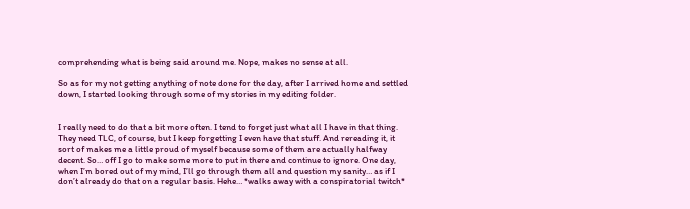comprehending what is being said around me. Nope, makes no sense at all.

So as for my not getting anything of note done for the day, after I arrived home and settled down, I started looking through some of my stories in my editing folder.


I really need to do that a bit more often. I tend to forget just what all I have in that thing. They need TLC, of course, but I keep forgetting I even have that stuff. And rereading it, it sort of makes me a little proud of myself because some of them are actually halfway decent. So… off I go to make some more to put in there and continue to ignore. One day, when I’m bored out of my mind, I’ll go through them all and question my sanity… as if I don’t already do that on a regular basis. Hehe… *walks away with a conspiratorial twitch*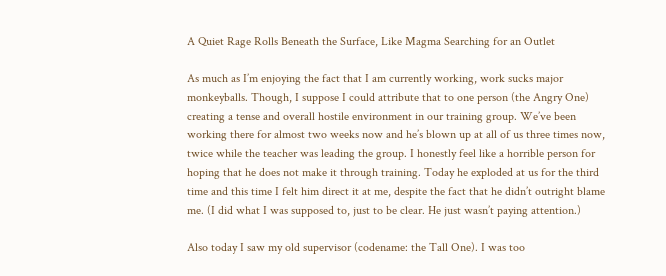A Quiet Rage Rolls Beneath the Surface, Like Magma Searching for an Outlet

As much as I’m enjoying the fact that I am currently working, work sucks major monkeyballs. Though, I suppose I could attribute that to one person (the Angry One) creating a tense and overall hostile environment in our training group. We’ve been working there for almost two weeks now and he’s blown up at all of us three times now, twice while the teacher was leading the group. I honestly feel like a horrible person for hoping that he does not make it through training. Today he exploded at us for the third time and this time I felt him direct it at me, despite the fact that he didn’t outright blame me. (I did what I was supposed to, just to be clear. He just wasn’t paying attention.)

Also today I saw my old supervisor (codename: the Tall One). I was too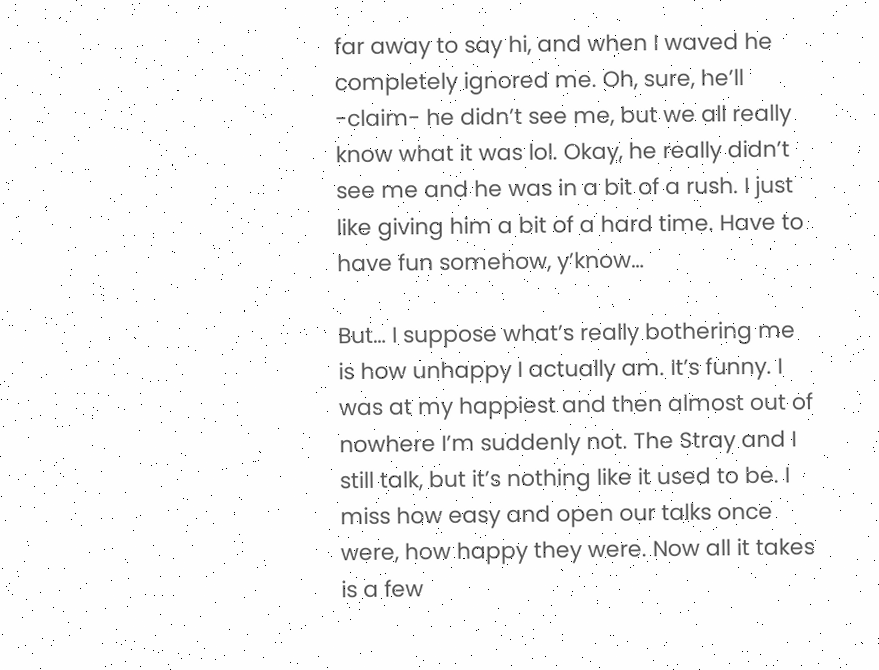far away to say hi, and when I waved he completely ignored me. Oh, sure, he’ll -claim- he didn’t see me, but we all really know what it was lol. Okay, he really didn’t see me and he was in a bit of a rush. I just like giving him a bit of a hard time. Have to have fun somehow, y’know…

But… I suppose what’s really bothering me is how unhappy I actually am. It’s funny. I was at my happiest and then almost out of nowhere I’m suddenly not. The Stray and I still talk, but it’s nothing like it used to be. I miss how easy and open our talks once were, how happy they were. Now all it takes is a few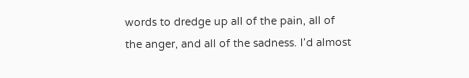words to dredge up all of the pain, all of the anger, and all of the sadness. I’d almost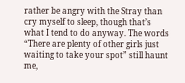rather be angry with the Stray than cry myself to sleep, though that’s what I tend to do anyway. The words “There are plenty of other girls just waiting to take your spot” still haunt me,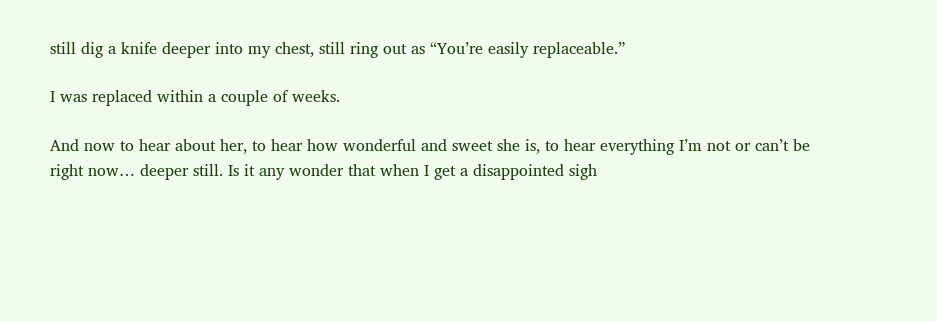still dig a knife deeper into my chest, still ring out as “You’re easily replaceable.”

I was replaced within a couple of weeks.

And now to hear about her, to hear how wonderful and sweet she is, to hear everything I’m not or can’t be right now… deeper still. Is it any wonder that when I get a disappointed sigh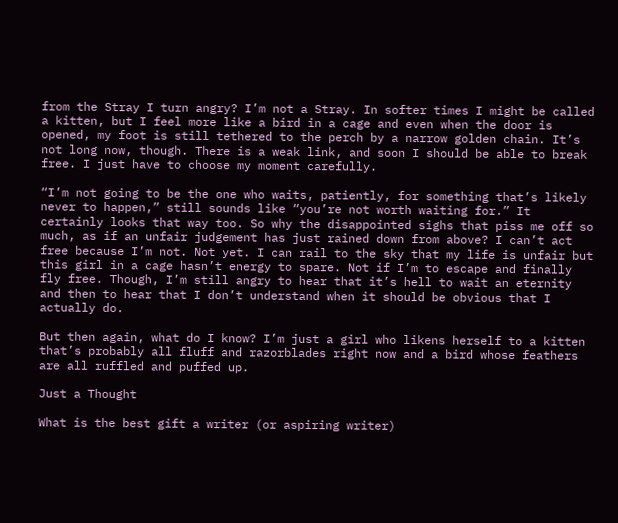from the Stray I turn angry? I’m not a Stray. In softer times I might be called a kitten, but I feel more like a bird in a cage and even when the door is opened, my foot is still tethered to the perch by a narrow golden chain. It’s not long now, though. There is a weak link, and soon I should be able to break free. I just have to choose my moment carefully.

“I’m not going to be the one who waits, patiently, for something that’s likely never to happen,” still sounds like “you’re not worth waiting for.” It certainly looks that way too. So why the disappointed sighs that piss me off so much, as if an unfair judgement has just rained down from above? I can’t act free because I’m not. Not yet. I can rail to the sky that my life is unfair but this girl in a cage hasn’t energy to spare. Not if I’m to escape and finally fly free. Though, I’m still angry to hear that it’s hell to wait an eternity and then to hear that I don’t understand when it should be obvious that I actually do.

But then again, what do I know? I’m just a girl who likens herself to a kitten that’s probably all fluff and razorblades right now and a bird whose feathers are all ruffled and puffed up.

Just a Thought

What is the best gift a writer (or aspiring writer)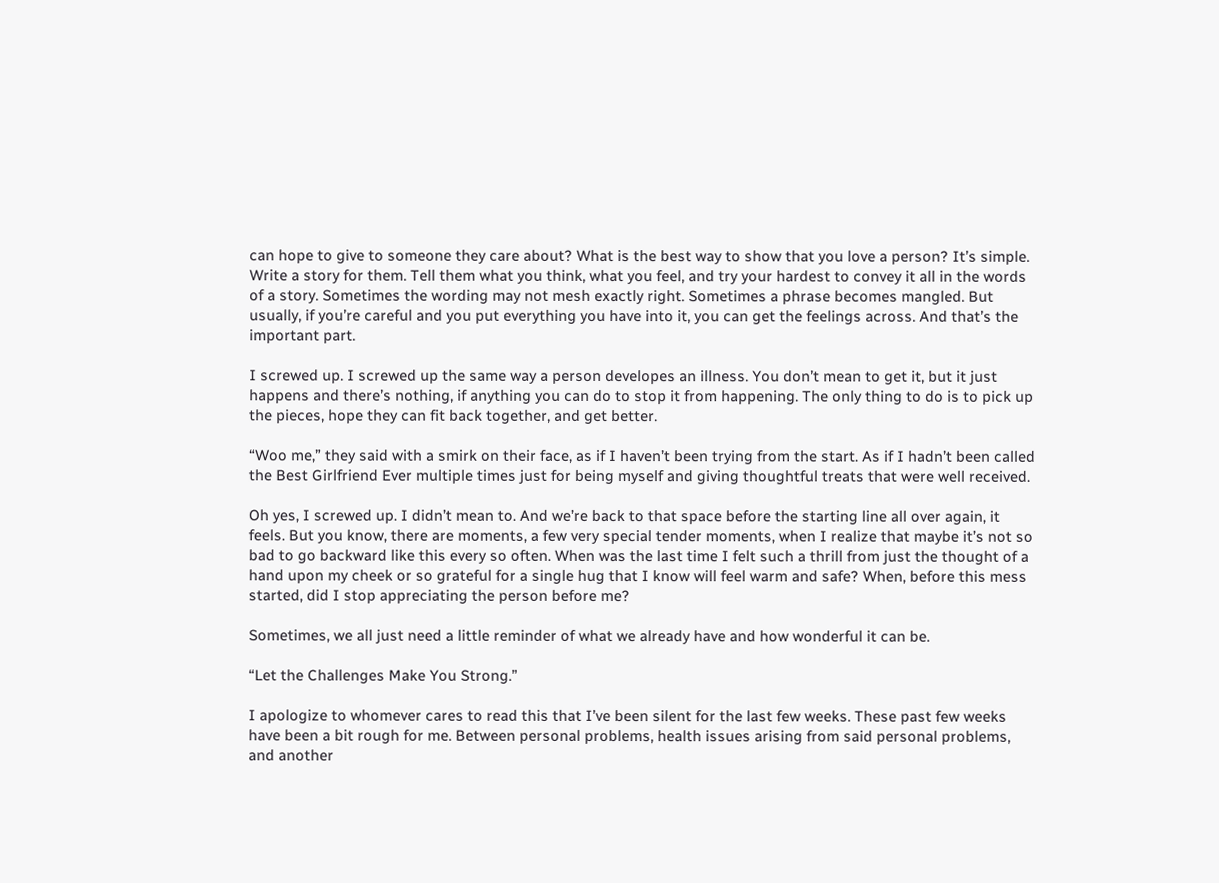can hope to give to someone they care about? What is the best way to show that you love a person? It’s simple. Write a story for them. Tell them what you think, what you feel, and try your hardest to convey it all in the words of a story. Sometimes the wording may not mesh exactly right. Sometimes a phrase becomes mangled. But usually, if you’re careful and you put everything you have into it, you can get the feelings across. And that’s the important part.

I screwed up. I screwed up the same way a person developes an illness. You don’t mean to get it, but it just happens and there’s nothing, if anything you can do to stop it from happening. The only thing to do is to pick up the pieces, hope they can fit back together, and get better.

“Woo me,” they said with a smirk on their face, as if I haven’t been trying from the start. As if I hadn’t been called the Best Girlfriend Ever multiple times just for being myself and giving thoughtful treats that were well received.

Oh yes, I screwed up. I didn’t mean to. And we’re back to that space before the starting line all over again, it feels. But you know, there are moments, a few very special tender moments, when I realize that maybe it’s not so bad to go backward like this every so often. When was the last time I felt such a thrill from just the thought of a hand upon my cheek or so grateful for a single hug that I know will feel warm and safe? When, before this mess started, did I stop appreciating the person before me?

Sometimes, we all just need a little reminder of what we already have and how wonderful it can be.

“Let the Challenges Make You Strong.”

I apologize to whomever cares to read this that I’ve been silent for the last few weeks. These past few weeks have been a bit rough for me. Between personal problems, health issues arising from said personal problems, and another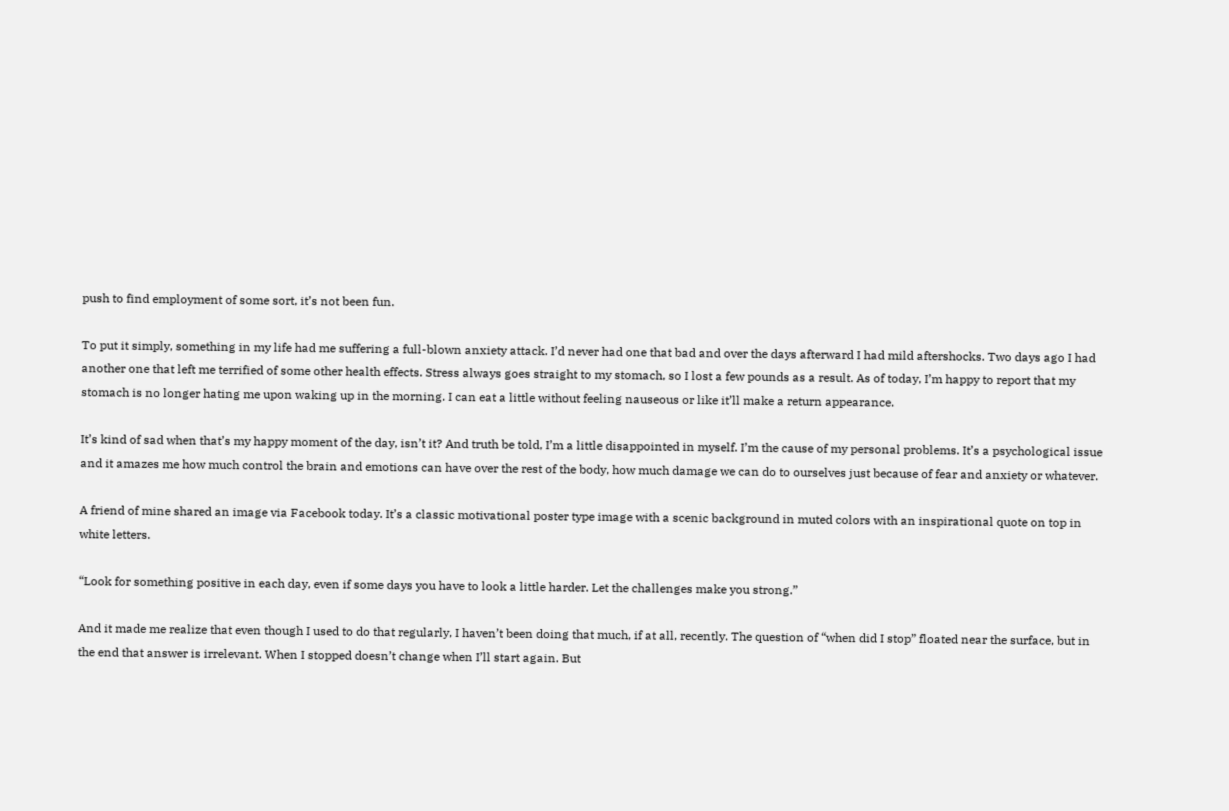push to find employment of some sort, it’s not been fun.

To put it simply, something in my life had me suffering a full-blown anxiety attack. I’d never had one that bad and over the days afterward I had mild aftershocks. Two days ago I had another one that left me terrified of some other health effects. Stress always goes straight to my stomach, so I lost a few pounds as a result. As of today, I’m happy to report that my stomach is no longer hating me upon waking up in the morning. I can eat a little without feeling nauseous or like it’ll make a return appearance.

It’s kind of sad when that’s my happy moment of the day, isn’t it? And truth be told, I’m a little disappointed in myself. I’m the cause of my personal problems. It’s a psychological issue and it amazes me how much control the brain and emotions can have over the rest of the body, how much damage we can do to ourselves just because of fear and anxiety or whatever.

A friend of mine shared an image via Facebook today. It’s a classic motivational poster type image with a scenic background in muted colors with an inspirational quote on top in white letters.

“Look for something positive in each day, even if some days you have to look a little harder. Let the challenges make you strong.”

And it made me realize that even though I used to do that regularly, I haven’t been doing that much, if at all, recently. The question of “when did I stop” floated near the surface, but in the end that answer is irrelevant. When I stopped doesn’t change when I’ll start again. But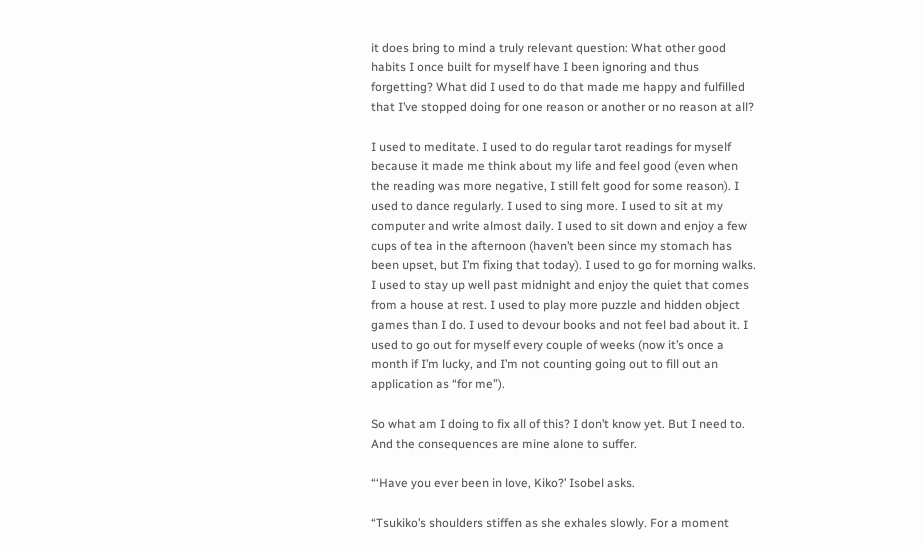it does bring to mind a truly relevant question: What other good habits I once built for myself have I been ignoring and thus forgetting? What did I used to do that made me happy and fulfilled that I’ve stopped doing for one reason or another or no reason at all?

I used to meditate. I used to do regular tarot readings for myself because it made me think about my life and feel good (even when the reading was more negative, I still felt good for some reason). I used to dance regularly. I used to sing more. I used to sit at my computer and write almost daily. I used to sit down and enjoy a few cups of tea in the afternoon (haven’t been since my stomach has been upset, but I’m fixing that today). I used to go for morning walks. I used to stay up well past midnight and enjoy the quiet that comes from a house at rest. I used to play more puzzle and hidden object games than I do. I used to devour books and not feel bad about it. I used to go out for myself every couple of weeks (now it’s once a month if I’m lucky, and I’m not counting going out to fill out an application as “for me”).

So what am I doing to fix all of this? I don’t know yet. But I need to. And the consequences are mine alone to suffer.

“‘Have you ever been in love, Kiko?’ Isobel asks.

“Tsukiko’s shoulders stiffen as she exhales slowly. For a moment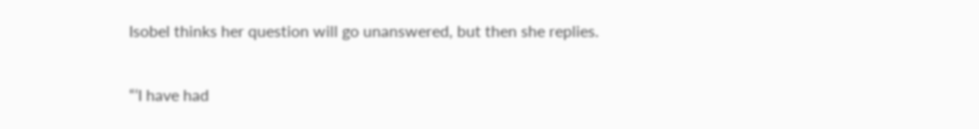Isobel thinks her question will go unanswered, but then she replies.

“‘I have had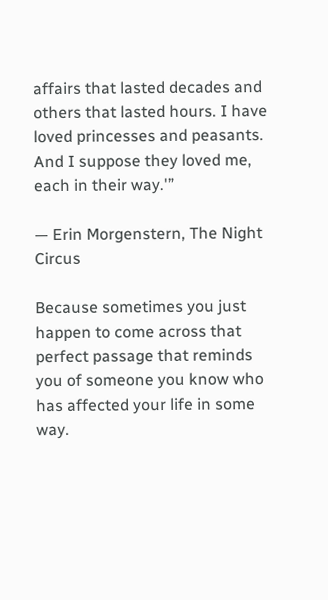affairs that lasted decades and others that lasted hours. I have loved princesses and peasants. And I suppose they loved me, each in their way.'”

— Erin Morgenstern, The Night Circus

Because sometimes you just happen to come across that perfect passage that reminds you of someone you know who has affected your life in some way.